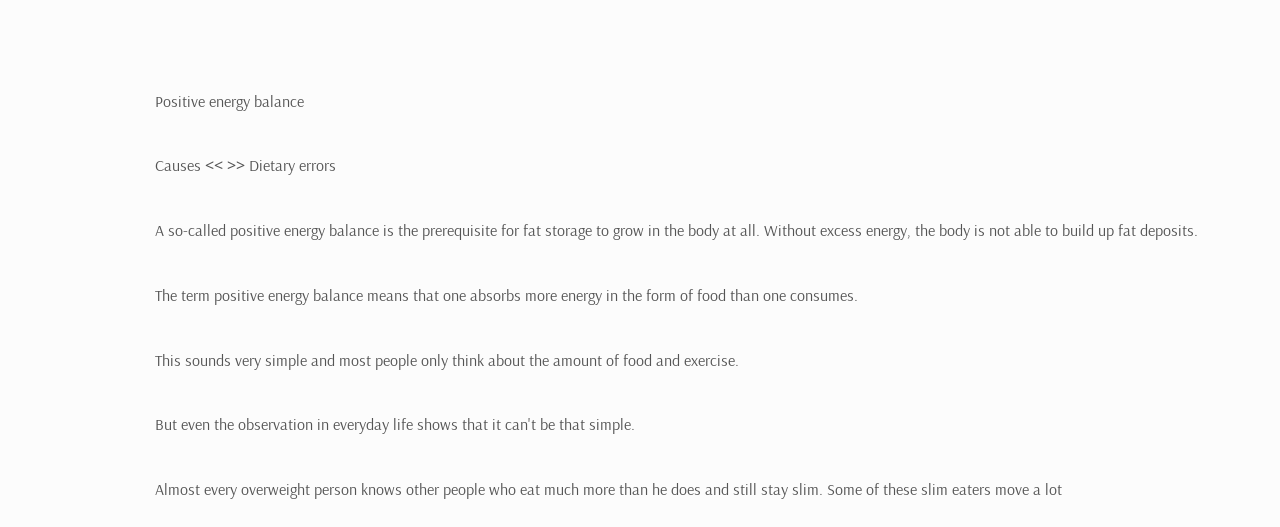Positive energy balance

Causes << >> Dietary errors

A so-called positive energy balance is the prerequisite for fat storage to grow in the body at all. Without excess energy, the body is not able to build up fat deposits.

The term positive energy balance means that one absorbs more energy in the form of food than one consumes.

This sounds very simple and most people only think about the amount of food and exercise.

But even the observation in everyday life shows that it can't be that simple.

Almost every overweight person knows other people who eat much more than he does and still stay slim. Some of these slim eaters move a lot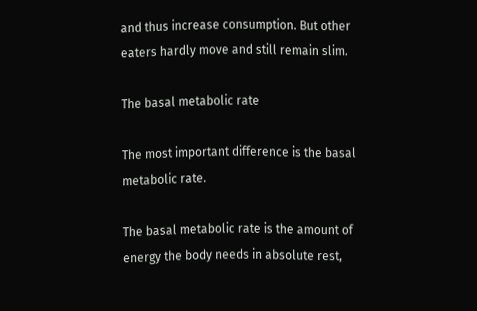and thus increase consumption. But other eaters hardly move and still remain slim.

The basal metabolic rate

The most important difference is the basal metabolic rate.

The basal metabolic rate is the amount of energy the body needs in absolute rest,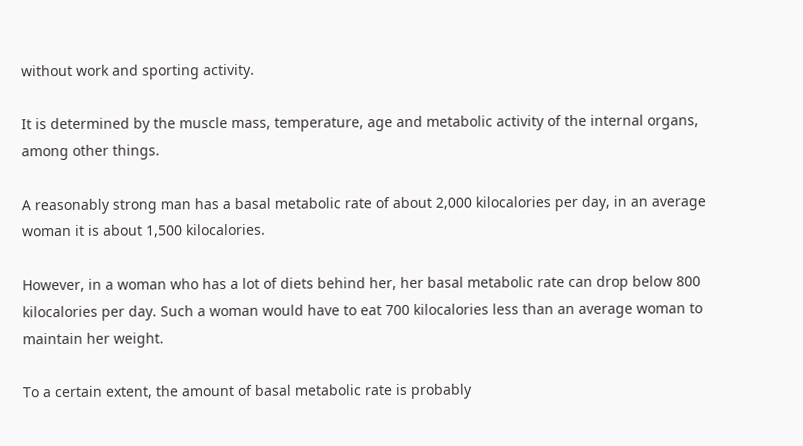without work and sporting activity.

It is determined by the muscle mass, temperature, age and metabolic activity of the internal organs, among other things.

A reasonably strong man has a basal metabolic rate of about 2,000 kilocalories per day, in an average woman it is about 1,500 kilocalories.

However, in a woman who has a lot of diets behind her, her basal metabolic rate can drop below 800 kilocalories per day. Such a woman would have to eat 700 kilocalories less than an average woman to maintain her weight.

To a certain extent, the amount of basal metabolic rate is probably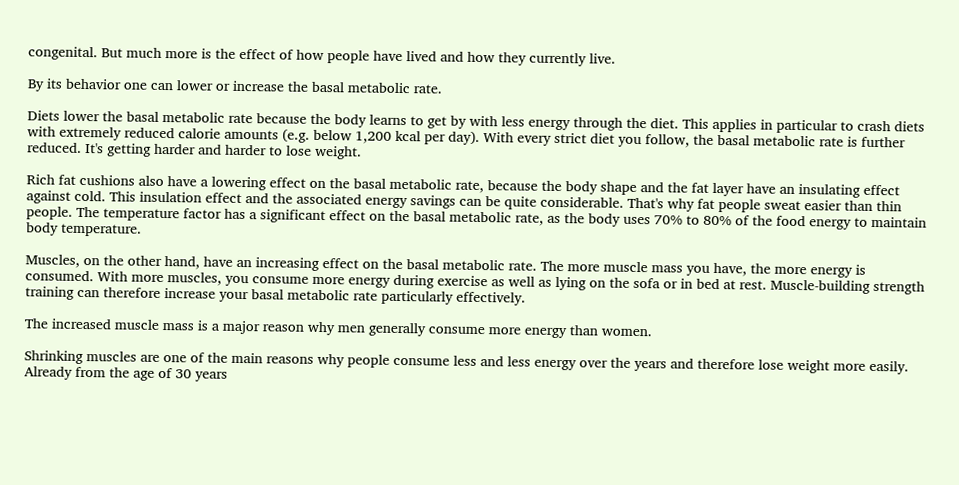congenital. But much more is the effect of how people have lived and how they currently live.

By its behavior one can lower or increase the basal metabolic rate.

Diets lower the basal metabolic rate because the body learns to get by with less energy through the diet. This applies in particular to crash diets with extremely reduced calorie amounts (e.g. below 1,200 kcal per day). With every strict diet you follow, the basal metabolic rate is further reduced. It's getting harder and harder to lose weight.

Rich fat cushions also have a lowering effect on the basal metabolic rate, because the body shape and the fat layer have an insulating effect against cold. This insulation effect and the associated energy savings can be quite considerable. That's why fat people sweat easier than thin people. The temperature factor has a significant effect on the basal metabolic rate, as the body uses 70% to 80% of the food energy to maintain body temperature.

Muscles, on the other hand, have an increasing effect on the basal metabolic rate. The more muscle mass you have, the more energy is consumed. With more muscles, you consume more energy during exercise as well as lying on the sofa or in bed at rest. Muscle-building strength training can therefore increase your basal metabolic rate particularly effectively.

The increased muscle mass is a major reason why men generally consume more energy than women.

Shrinking muscles are one of the main reasons why people consume less and less energy over the years and therefore lose weight more easily. Already from the age of 30 years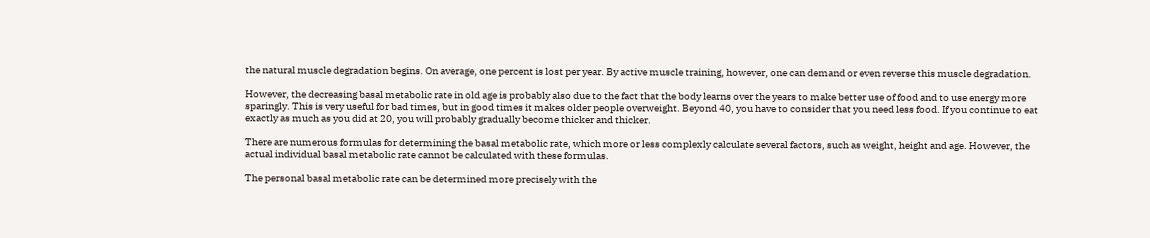the natural muscle degradation begins. On average, one percent is lost per year. By active muscle training, however, one can demand or even reverse this muscle degradation.

However, the decreasing basal metabolic rate in old age is probably also due to the fact that the body learns over the years to make better use of food and to use energy more sparingly. This is very useful for bad times, but in good times it makes older people overweight. Beyond 40, you have to consider that you need less food. If you continue to eat exactly as much as you did at 20, you will probably gradually become thicker and thicker.

There are numerous formulas for determining the basal metabolic rate, which more or less complexly calculate several factors, such as weight, height and age. However, the actual individual basal metabolic rate cannot be calculated with these formulas.

The personal basal metabolic rate can be determined more precisely with the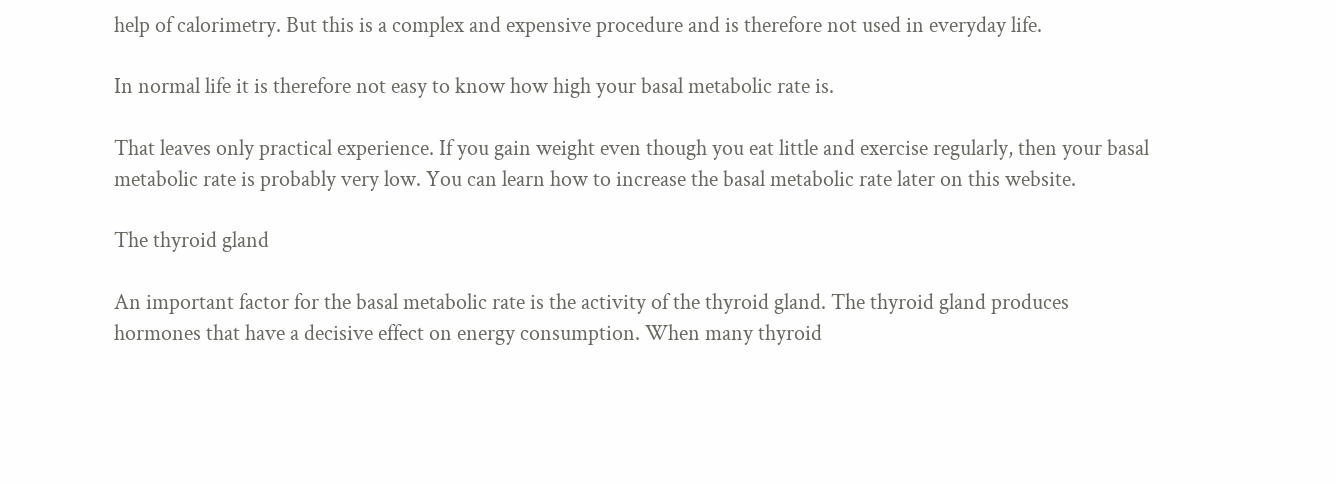help of calorimetry. But this is a complex and expensive procedure and is therefore not used in everyday life.

In normal life it is therefore not easy to know how high your basal metabolic rate is.

That leaves only practical experience. If you gain weight even though you eat little and exercise regularly, then your basal metabolic rate is probably very low. You can learn how to increase the basal metabolic rate later on this website.

The thyroid gland

An important factor for the basal metabolic rate is the activity of the thyroid gland. The thyroid gland produces hormones that have a decisive effect on energy consumption. When many thyroid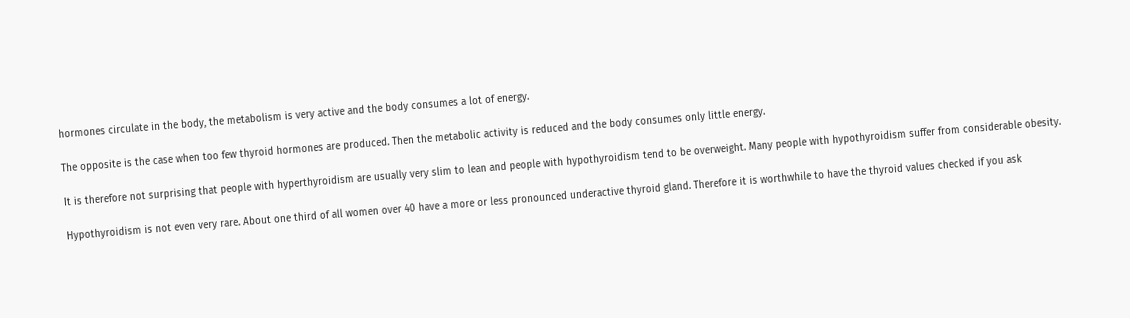hormones circulate in the body, the metabolism is very active and the body consumes a lot of energy.

The opposite is the case when too few thyroid hormones are produced. Then the metabolic activity is reduced and the body consumes only little energy.

It is therefore not surprising that people with hyperthyroidism are usually very slim to lean and people with hypothyroidism tend to be overweight. Many people with hypothyroidism suffer from considerable obesity.

Hypothyroidism is not even very rare. About one third of all women over 40 have a more or less pronounced underactive thyroid gland. Therefore it is worthwhile to have the thyroid values checked if you ask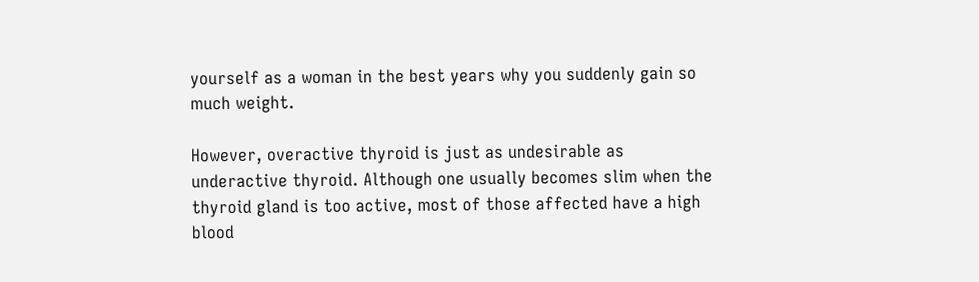yourself as a woman in the best years why you suddenly gain so much weight.

However, overactive thyroid is just as undesirable as underactive thyroid. Although one usually becomes slim when the thyroid gland is too active, most of those affected have a high blood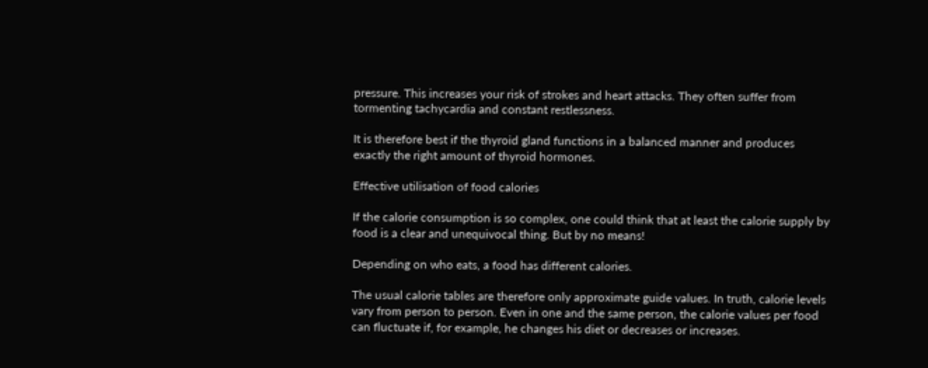pressure. This increases your risk of strokes and heart attacks. They often suffer from tormenting tachycardia and constant restlessness.

It is therefore best if the thyroid gland functions in a balanced manner and produces exactly the right amount of thyroid hormones.

Effective utilisation of food calories

If the calorie consumption is so complex, one could think that at least the calorie supply by food is a clear and unequivocal thing. But by no means!

Depending on who eats, a food has different calories.

The usual calorie tables are therefore only approximate guide values. In truth, calorie levels vary from person to person. Even in one and the same person, the calorie values per food can fluctuate if, for example, he changes his diet or decreases or increases.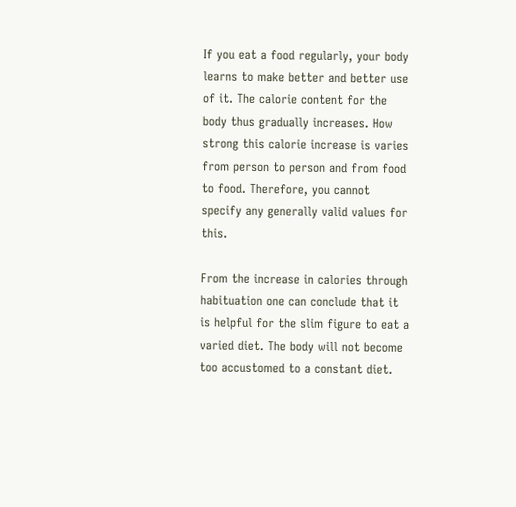If you eat a food regularly, your body learns to make better and better use of it. The calorie content for the body thus gradually increases. How strong this calorie increase is varies from person to person and from food to food. Therefore, you cannot specify any generally valid values for this.

From the increase in calories through habituation one can conclude that it is helpful for the slim figure to eat a varied diet. The body will not become too accustomed to a constant diet.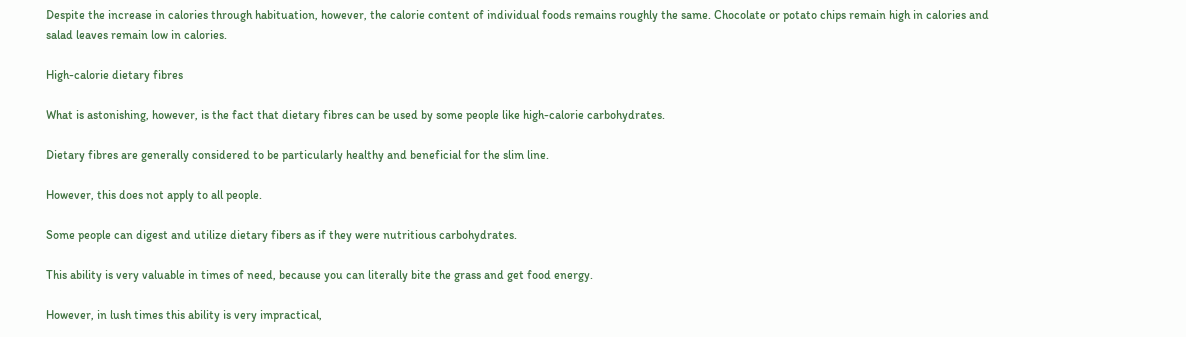Despite the increase in calories through habituation, however, the calorie content of individual foods remains roughly the same. Chocolate or potato chips remain high in calories and salad leaves remain low in calories.

High-calorie dietary fibres

What is astonishing, however, is the fact that dietary fibres can be used by some people like high-calorie carbohydrates.

Dietary fibres are generally considered to be particularly healthy and beneficial for the slim line.

However, this does not apply to all people.

Some people can digest and utilize dietary fibers as if they were nutritious carbohydrates.

This ability is very valuable in times of need, because you can literally bite the grass and get food energy.

However, in lush times this ability is very impractical,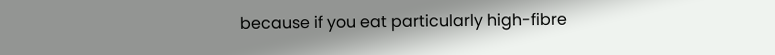because if you eat particularly high-fibre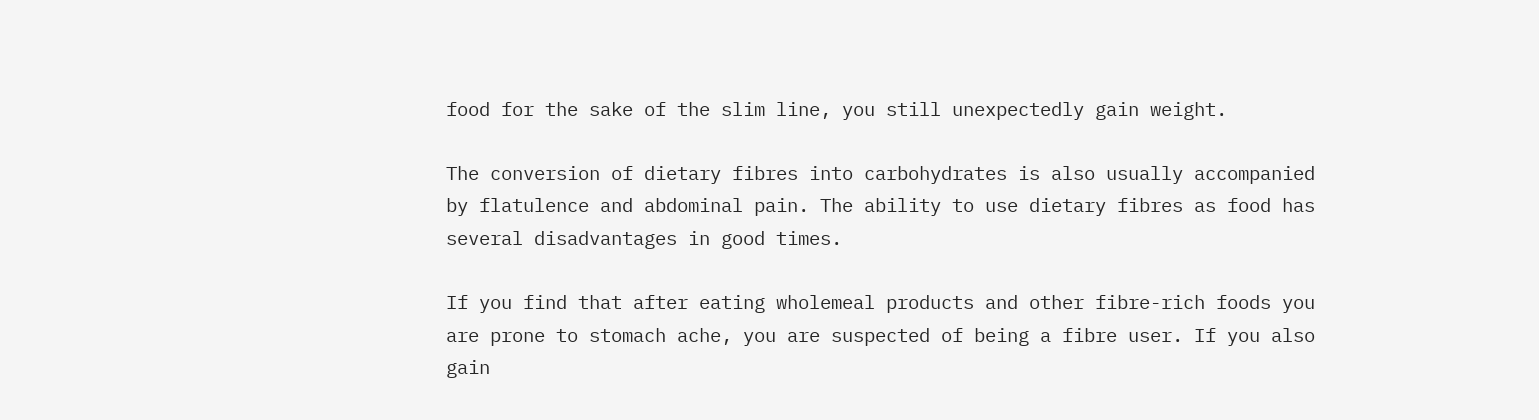food for the sake of the slim line, you still unexpectedly gain weight.

The conversion of dietary fibres into carbohydrates is also usually accompanied by flatulence and abdominal pain. The ability to use dietary fibres as food has several disadvantages in good times.

If you find that after eating wholemeal products and other fibre-rich foods you are prone to stomach ache, you are suspected of being a fibre user. If you also gain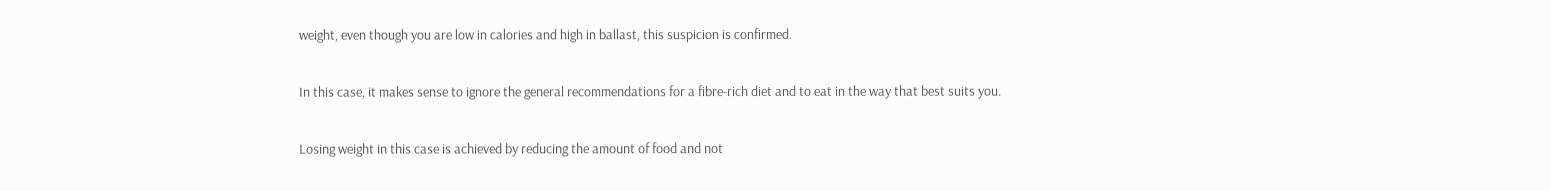weight, even though you are low in calories and high in ballast, this suspicion is confirmed.

In this case, it makes sense to ignore the general recommendations for a fibre-rich diet and to eat in the way that best suits you.

Losing weight in this case is achieved by reducing the amount of food and not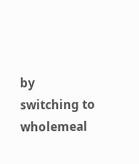by switching to wholemeal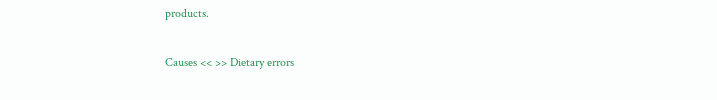products.

Causes << >> Dietary errors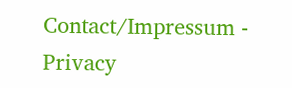Contact/Impressum - Privacy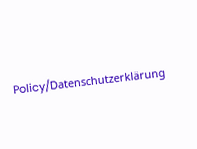Policy/Datenschutzerklärung